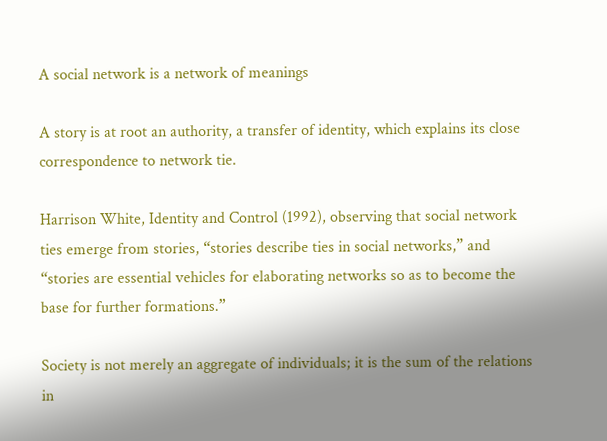A social network is a network of meanings

A story is at root an authority, a transfer of identity, which explains its close correspondence to network tie.

Harrison White, Identity and Control (1992), observing that social network ties emerge from stories, “stories describe ties in social networks,” and “stories are essential vehicles for elaborating networks so as to become the base for further formations.”

Society is not merely an aggregate of individuals; it is the sum of the relations in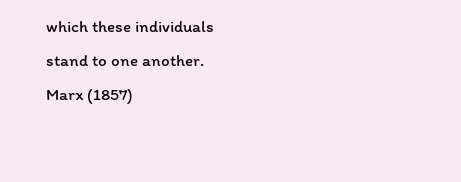which these individuals stand to one another.
Marx (1857)